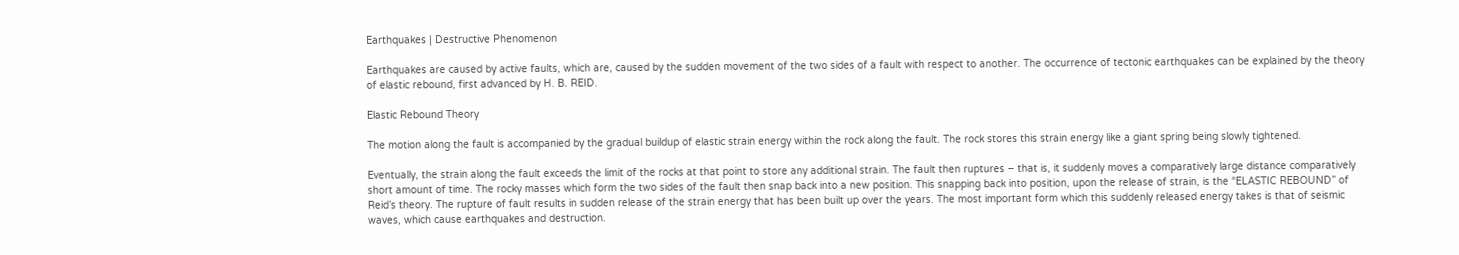Earthquakes | Destructive Phenomenon

Earthquakes are caused by active faults, which are, caused by the sudden movement of the two sides of a fault with respect to another. The occurrence of tectonic earthquakes can be explained by the theory of elastic rebound, first advanced by H. B. REID.

Elastic Rebound Theory

The motion along the fault is accompanied by the gradual buildup of elastic strain energy within the rock along the fault. The rock stores this strain energy like a giant spring being slowly tightened.

Eventually, the strain along the fault exceeds the limit of the rocks at that point to store any additional strain. The fault then ruptures – that is, it suddenly moves a comparatively large distance comparatively short amount of time. The rocky masses which form the two sides of the fault then snap back into a new position. This snapping back into position, upon the release of strain, is the “ELASTIC REBOUND” of Reid’s theory. The rupture of fault results in sudden release of the strain energy that has been built up over the years. The most important form which this suddenly released energy takes is that of seismic waves, which cause earthquakes and destruction.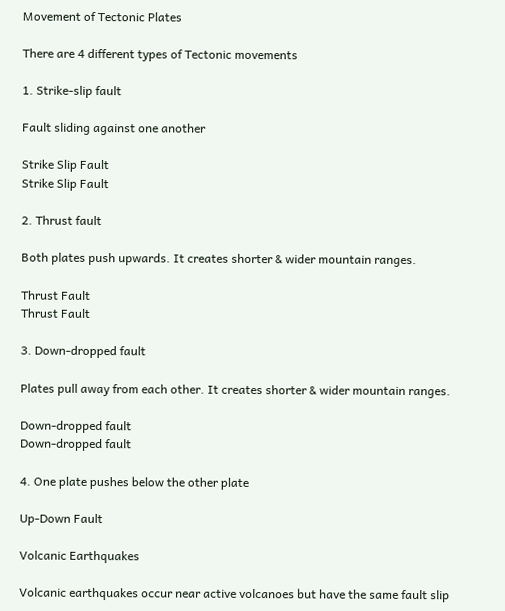Movement of Tectonic Plates

There are 4 different types of Tectonic movements

1. Strike-slip fault

Fault sliding against one another

Strike Slip Fault
Strike Slip Fault

2. Thrust fault

Both plates push upwards. It creates shorter & wider mountain ranges.

Thrust Fault
Thrust Fault

3. Down-dropped fault

Plates pull away from each other. It creates shorter & wider mountain ranges.

Down-dropped fault
Down-dropped fault

4. One plate pushes below the other plate

Up-Down Fault

Volcanic Earthquakes

Volcanic earthquakes occur near active volcanoes but have the same fault slip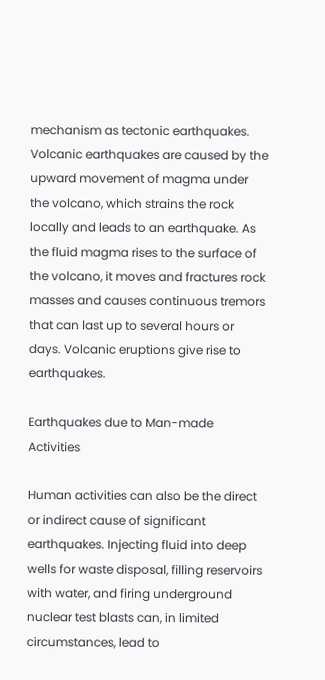mechanism as tectonic earthquakes. Volcanic earthquakes are caused by the upward movement of magma under the volcano, which strains the rock locally and leads to an earthquake. As the fluid magma rises to the surface of the volcano, it moves and fractures rock masses and causes continuous tremors that can last up to several hours or days. Volcanic eruptions give rise to earthquakes.

Earthquakes due to Man-made Activities

Human activities can also be the direct or indirect cause of significant earthquakes. Injecting fluid into deep wells for waste disposal, filling reservoirs with water, and firing underground nuclear test blasts can, in limited circumstances, lead to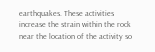earthquakes. These activities increase the strain within the rock near the location of the activity so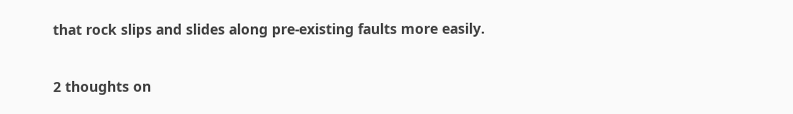that rock slips and slides along pre-existing faults more easily.

2 thoughts on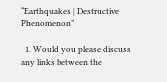“Earthquakes | Destructive Phenomenon”

  1. Would you please discuss any links between the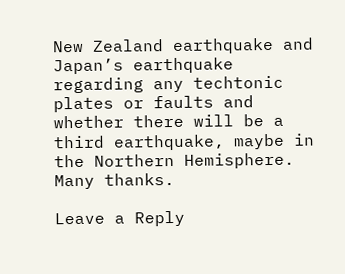New Zealand earthquake and Japan’s earthquake regarding any techtonic plates or faults and whether there will be a third earthquake, maybe in the Northern Hemisphere. Many thanks.

Leave a Reply